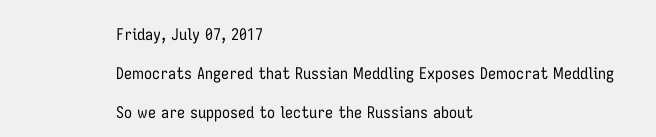Friday, July 07, 2017

Democrats Angered that Russian Meddling Exposes Democrat Meddling

So we are supposed to lecture the Russians about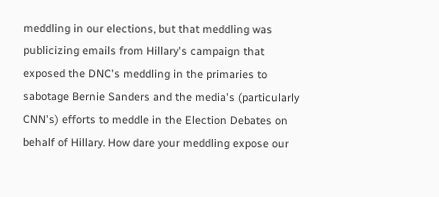meddling in our elections, but that meddling was publicizing emails from Hillary's campaign that exposed the DNC's meddling in the primaries to sabotage Bernie Sanders and the media's (particularly CNN's) efforts to meddle in the Election Debates on behalf of Hillary. How dare your meddling expose our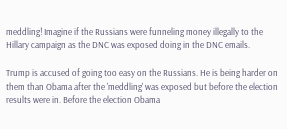meddling! Imagine if the Russians were funneling money illegally to the Hillary campaign as the DNC was exposed doing in the DNC emails.

Trump is accused of going too easy on the Russians. He is being harder on them than Obama after the 'meddling' was exposed but before the election results were in. Before the election Obama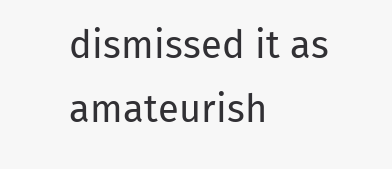dismissed it as amateurish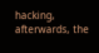hacking, afterwards, the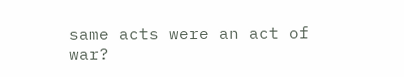same acts were an act of war?